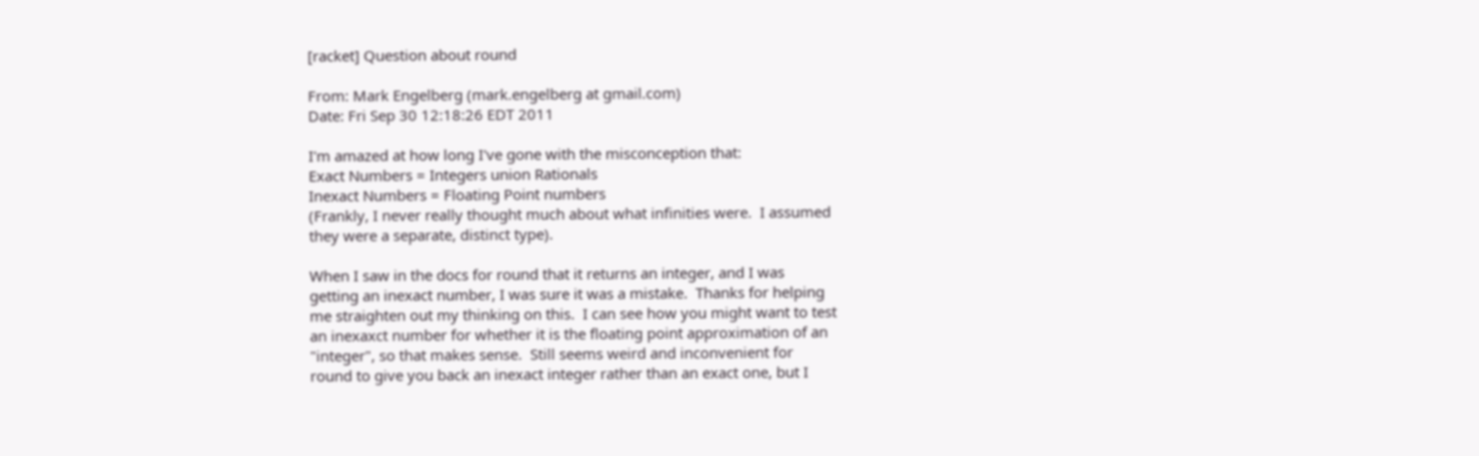[racket] Question about round

From: Mark Engelberg (mark.engelberg at gmail.com)
Date: Fri Sep 30 12:18:26 EDT 2011

I'm amazed at how long I've gone with the misconception that:
Exact Numbers = Integers union Rationals
Inexact Numbers = Floating Point numbers
(Frankly, I never really thought much about what infinities were.  I assumed
they were a separate, distinct type).

When I saw in the docs for round that it returns an integer, and I was
getting an inexact number, I was sure it was a mistake.  Thanks for helping
me straighten out my thinking on this.  I can see how you might want to test
an inexaxct number for whether it is the floating point approximation of an
"integer", so that makes sense.  Still seems weird and inconvenient for
round to give you back an inexact integer rather than an exact one, but I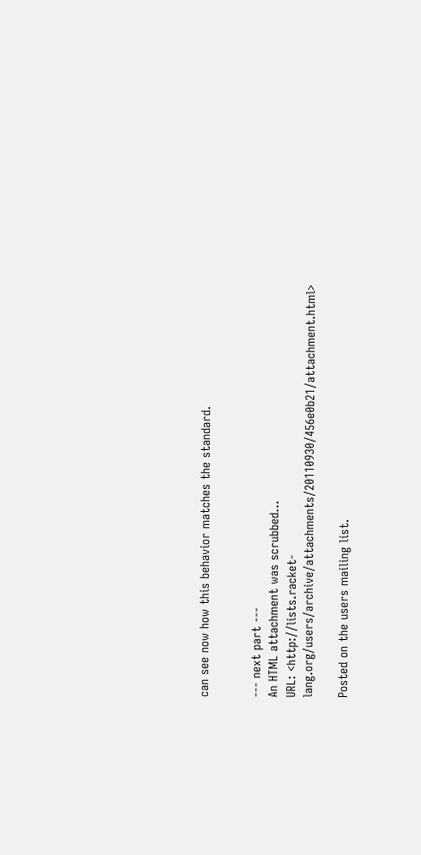can see now how this behavior matches the standard.


--- next part ---
An HTML attachment was scrubbed...
URL: <http://lists.racket-lang.org/users/archive/attachments/20110930/456e0b21/attachment.html>

Posted on the users mailing list.